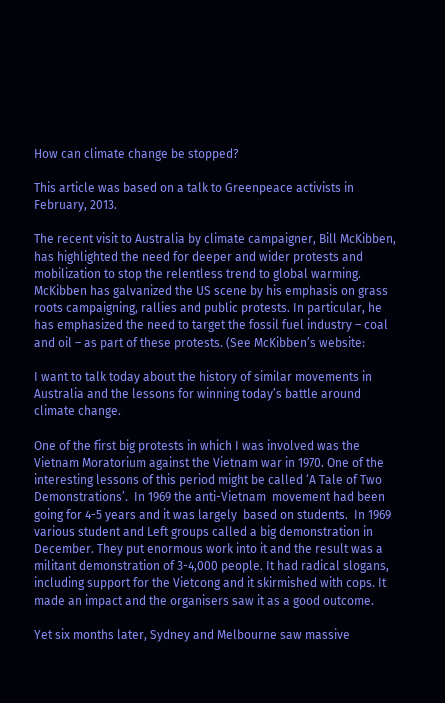How can climate change be stopped?

This article was based on a talk to Greenpeace activists in February, 2013.

The recent visit to Australia by climate campaigner, Bill McKibben, has highlighted the need for deeper and wider protests and mobilization to stop the relentless trend to global warming. McKibben has galvanized the US scene by his emphasis on grass roots campaigning, rallies and public protests. In particular, he has emphasized the need to target the fossil fuel industry – coal and oil – as part of these protests. (See McKibben’s website:

I want to talk today about the history of similar movements in Australia and the lessons for winning today’s battle around climate change.

One of the first big protests in which I was involved was the Vietnam Moratorium against the Vietnam war in 1970. One of the interesting lessons of this period might be called ‘A Tale of Two Demonstrations’.  In 1969 the anti-Vietnam  movement had been going for 4-5 years and it was largely  based on students.  In 1969 various student and Left groups called a big demonstration in December. They put enormous work into it and the result was a militant demonstration of 3-4,000 people. It had radical slogans, including support for the Vietcong and it skirmished with cops. It made an impact and the organisers saw it as a good outcome.

Yet six months later, Sydney and Melbourne saw massive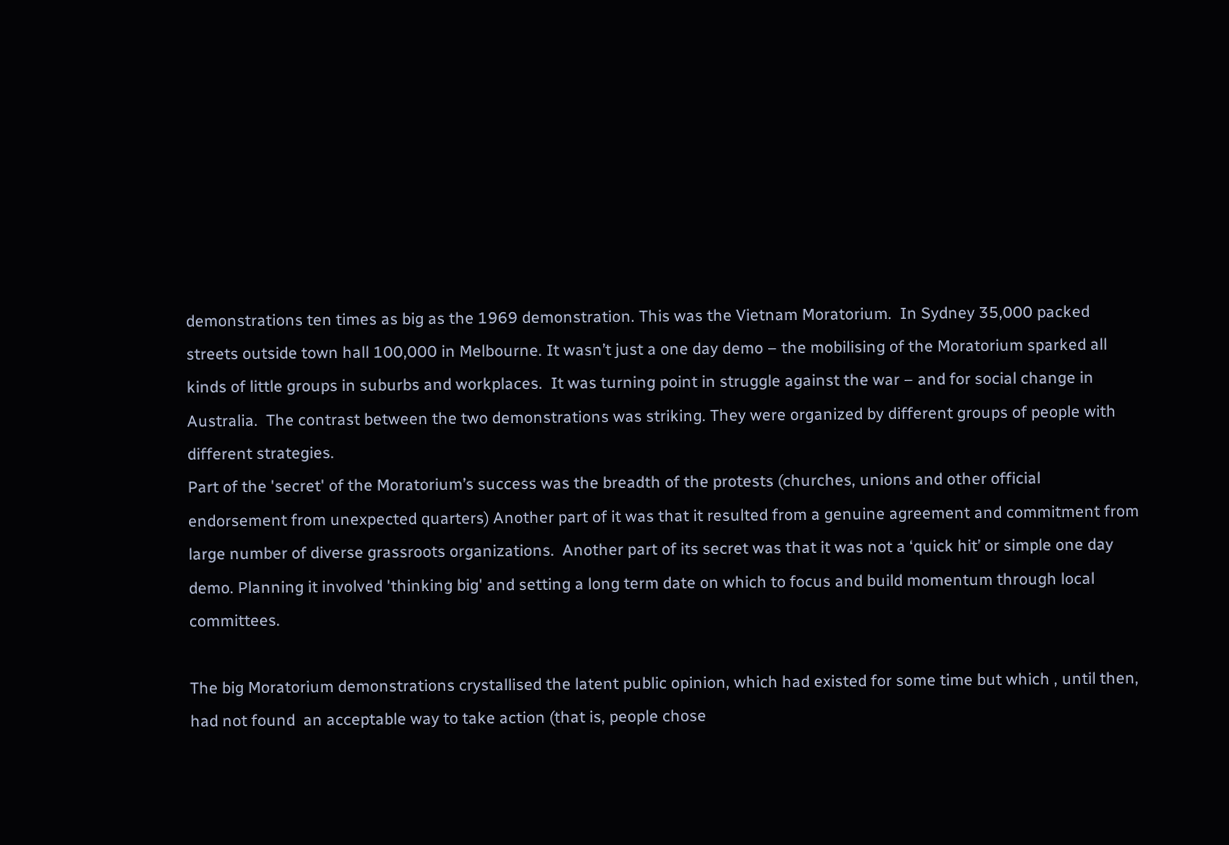demonstrations ten times as big as the 1969 demonstration. This was the Vietnam Moratorium.  In Sydney 35,000 packed streets outside town hall 100,000 in Melbourne. It wasn’t just a one day demo – the mobilising of the Moratorium sparked all kinds of little groups in suburbs and workplaces.  It was turning point in struggle against the war – and for social change in Australia.  The contrast between the two demonstrations was striking. They were organized by different groups of people with different strategies.
Part of the 'secret' of the Moratorium’s success was the breadth of the protests (churches, unions and other official endorsement from unexpected quarters) Another part of it was that it resulted from a genuine agreement and commitment from large number of diverse grassroots organizations.  Another part of its secret was that it was not a ‘quick hit’ or simple one day demo. Planning it involved 'thinking big' and setting a long term date on which to focus and build momentum through local committees.

The big Moratorium demonstrations crystallised the latent public opinion, which had existed for some time but which , until then, had not found  an acceptable way to take action (that is, people chose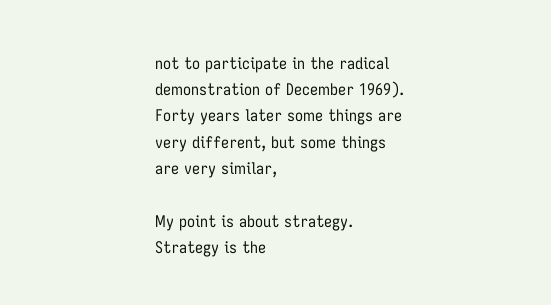not to participate in the radical demonstration of December 1969). Forty years later some things are very different, but some things are very similar,

My point is about strategy. Strategy is the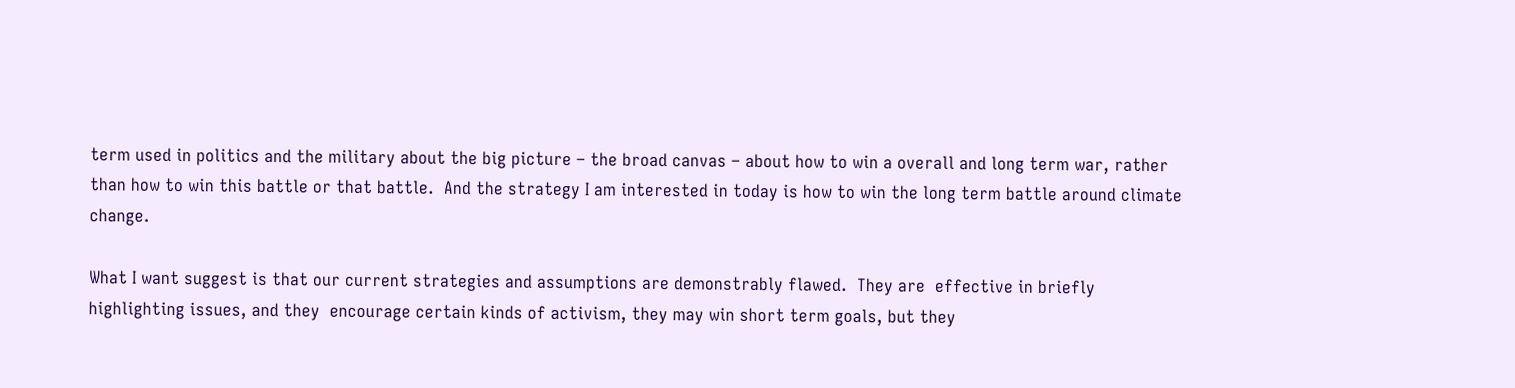term used in politics and the military about the big picture – the broad canvas – about how to win a overall and long term war, rather than how to win this battle or that battle.  And the strategy I am interested in today is how to win the long term battle around climate change.

What I want suggest is that our current strategies and assumptions are demonstrably flawed.  They are  effective in briefly highlighting issues, and they  encourage certain kinds of activism, they may win short term goals, but they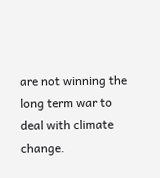are not winning the long term war to deal with climate change.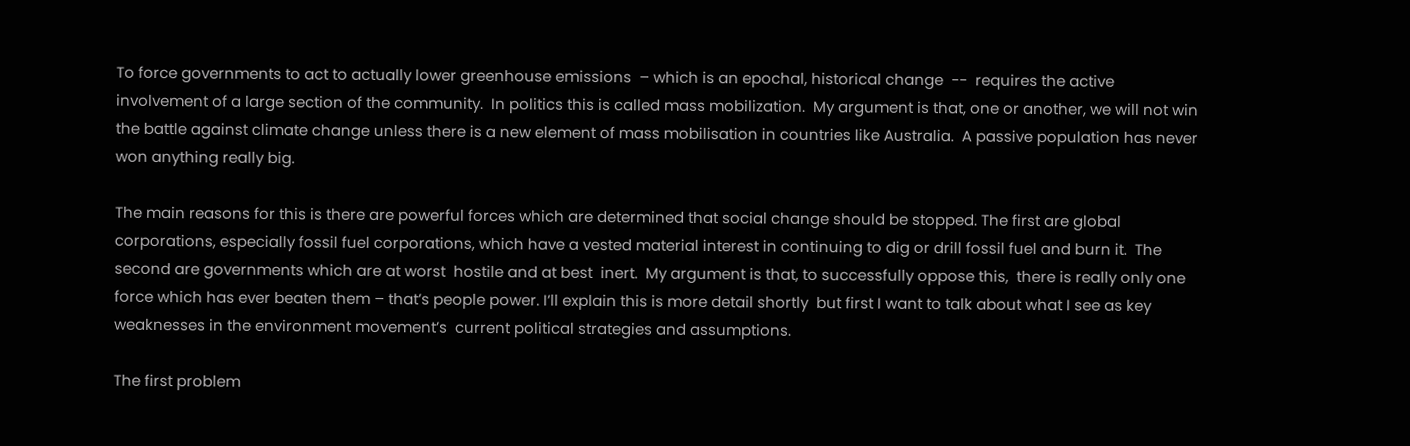To force governments to act to actually lower greenhouse emissions  – which is an epochal, historical change  --  requires the active involvement of a large section of the community.  In politics this is called mass mobilization.  My argument is that, one or another, we will not win the battle against climate change unless there is a new element of mass mobilisation in countries like Australia.  A passive population has never won anything really big.

The main reasons for this is there are powerful forces which are determined that social change should be stopped. The first are global corporations, especially fossil fuel corporations, which have a vested material interest in continuing to dig or drill fossil fuel and burn it.  The second are governments which are at worst  hostile and at best  inert.  My argument is that, to successfully oppose this,  there is really only one force which has ever beaten them – that’s people power. I’ll explain this is more detail shortly  but first I want to talk about what I see as key weaknesses in the environment movement’s  current political strategies and assumptions.

The first problem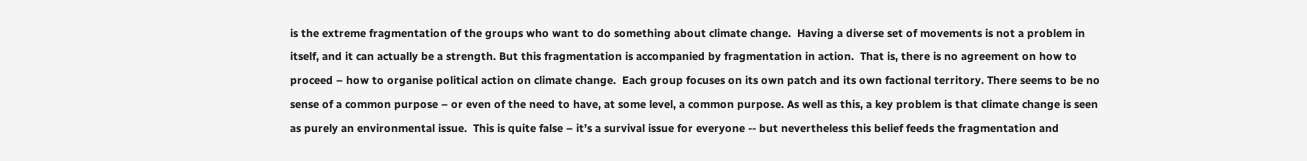is the extreme fragmentation of the groups who want to do something about climate change.  Having a diverse set of movements is not a problem in itself, and it can actually be a strength. But this fragmentation is accompanied by fragmentation in action.  That is, there is no agreement on how to proceed – how to organise political action on climate change.  Each group focuses on its own patch and its own factional territory. There seems to be no sense of a common purpose – or even of the need to have, at some level, a common purpose. As well as this, a key problem is that climate change is seen as purely an environmental issue.  This is quite false – it’s a survival issue for everyone -- but nevertheless this belief feeds the fragmentation and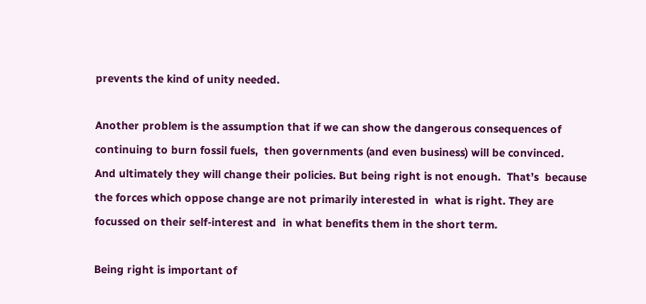prevents the kind of unity needed.

Another problem is the assumption that if we can show the dangerous consequences of continuing to burn fossil fuels,  then governments (and even business) will be convinced.  And ultimately they will change their policies. But being right is not enough.  That’s  because the forces which oppose change are not primarily interested in  what is right. They are focussed on their self-interest and  in what benefits them in the short term.

Being right is important of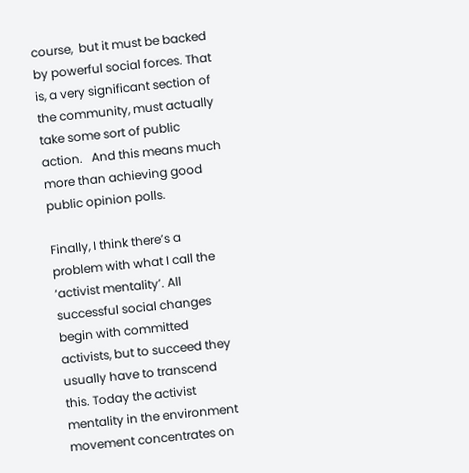course,  but it must be backed by powerful social forces. That is, a very significant section of the community, must actually take some sort of public action.   And this means much more than achieving good public opinion polls.

Finally, I think there’s a problem with what I call the ‘activist mentality’. All successful social changes begin with committed activists, but to succeed they usually have to transcend this. Today the activist mentality in the environment movement concentrates on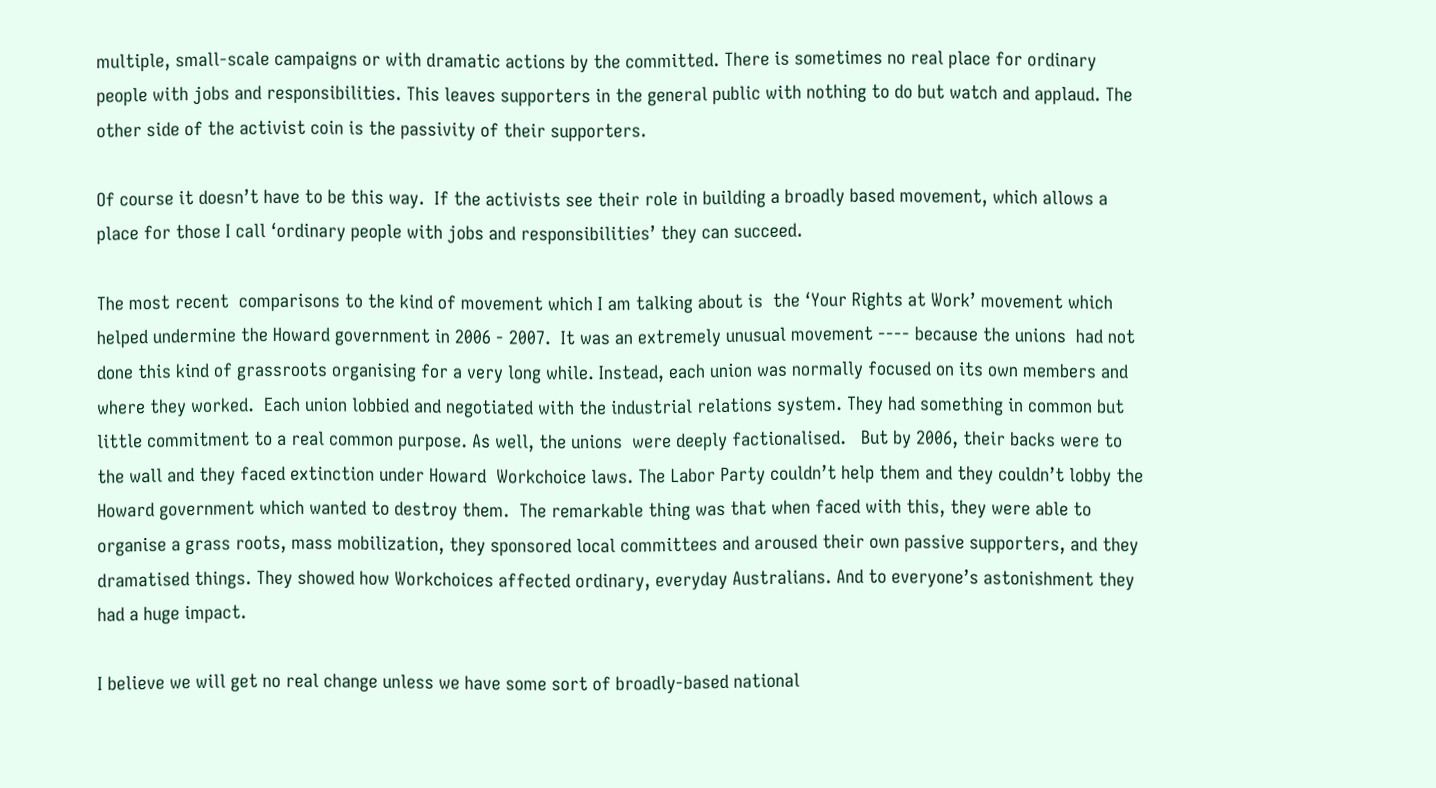multiple, small-scale campaigns or with dramatic actions by the committed. There is sometimes no real place for ordinary people with jobs and responsibilities. This leaves supporters in the general public with nothing to do but watch and applaud. The other side of the activist coin is the passivity of their supporters.

Of course it doesn’t have to be this way.  If the activists see their role in building a broadly based movement, which allows a place for those I call ‘ordinary people with jobs and responsibilities’ they can succeed.

The most recent  comparisons to the kind of movement which I am talking about is  the ‘Your Rights at Work’ movement which helped undermine the Howard government in 2006 - 2007.  It was an extremely unusual movement ---- because the unions  had not done this kind of grassroots organising for a very long while. Instead, each union was normally focused on its own members and where they worked.  Each union lobbied and negotiated with the industrial relations system. They had something in common but little commitment to a real common purpose. As well, the unions  were deeply factionalised.   But by 2006, their backs were to the wall and they faced extinction under Howard  Workchoice laws. The Labor Party couldn’t help them and they couldn’t lobby the Howard government which wanted to destroy them.  The remarkable thing was that when faced with this, they were able to organise a grass roots, mass mobilization, they sponsored local committees and aroused their own passive supporters, and they dramatised things. They showed how Workchoices affected ordinary, everyday Australians. And to everyone’s astonishment they had a huge impact.

I believe we will get no real change unless we have some sort of broadly-based national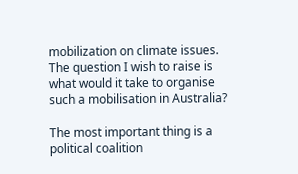mobilization on climate issues. The question I wish to raise is what would it take to organise such a mobilisation in Australia?

The most important thing is a political coalition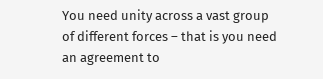You need unity across a vast group of different forces – that is you need an agreement to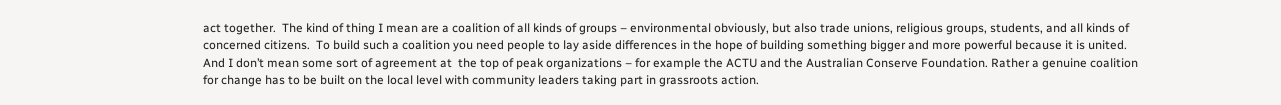act together.  The kind of thing I mean are a coalition of all kinds of groups – environmental obviously, but also trade unions, religious groups, students, and all kinds of concerned citizens.  To build such a coalition you need people to lay aside differences in the hope of building something bigger and more powerful because it is united.  And I don’t mean some sort of agreement at  the top of peak organizations – for example the ACTU and the Australian Conserve Foundation. Rather a genuine coalition for change has to be built on the local level with community leaders taking part in grassroots action.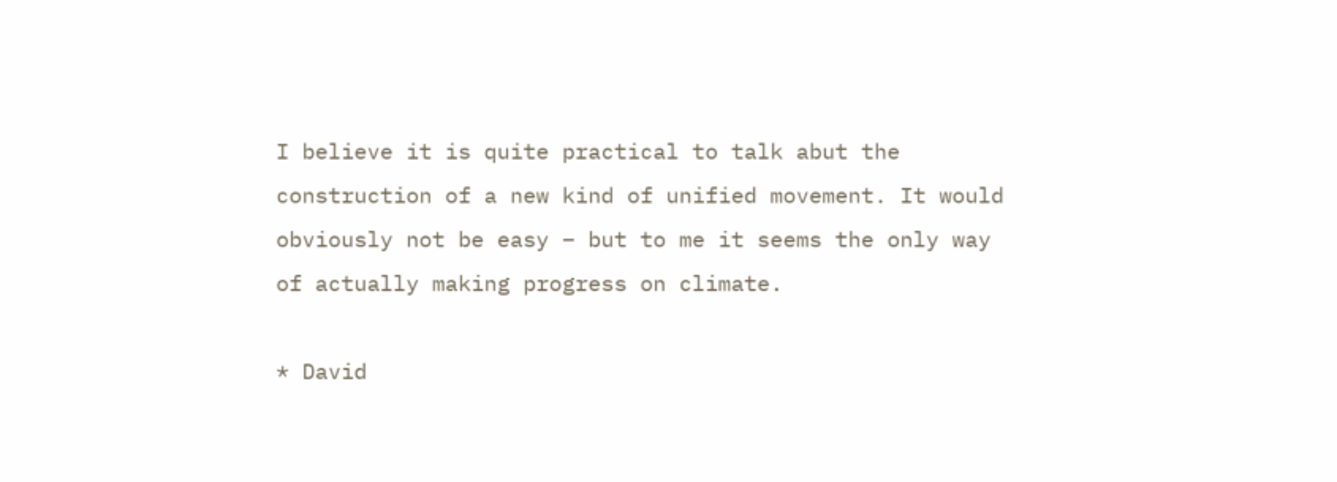I believe it is quite practical to talk abut the construction of a new kind of unified movement. It would obviously not be easy – but to me it seems the only way of actually making progress on climate.

* David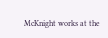McKnight works at the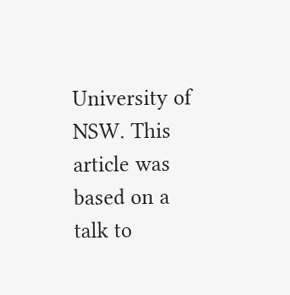University of NSW. This article was based on a talk to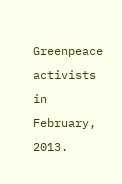Greenpeace activists in February, 2013.